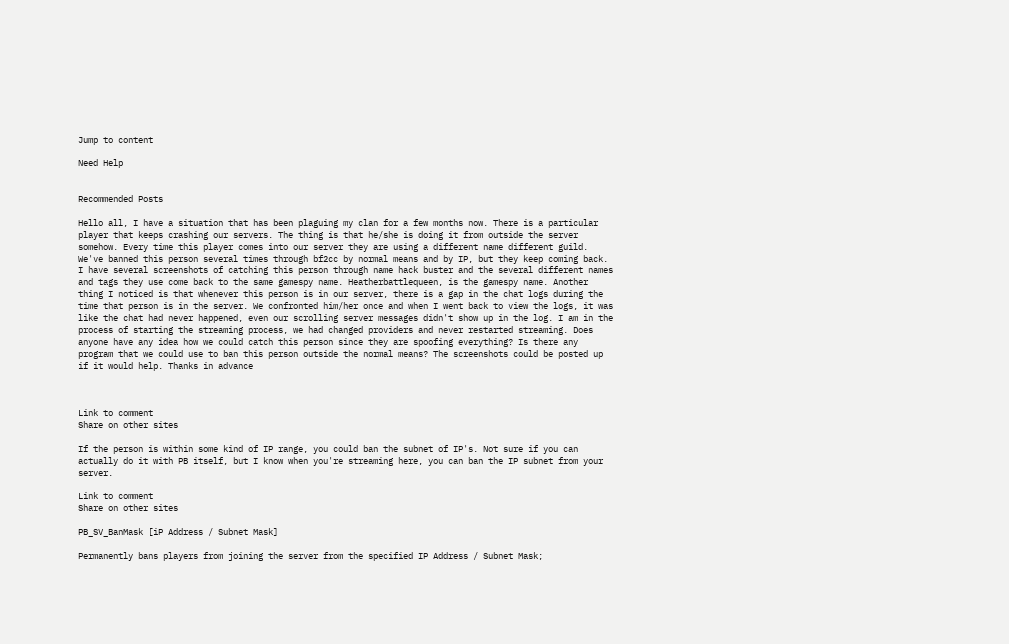Jump to content

Need Help


Recommended Posts

Hello all, I have a situation that has been plaguing my clan for a few months now. There is a particular player that keeps crashing our servers. The thing is that he/she is doing it from outside the server somehow. Every time this player comes into our server they are using a different name different guild. We've banned this person several times through bf2cc by normal means and by IP, but they keep coming back. I have several screenshots of catching this person through name hack buster and the several different names and tags they use come back to the same gamespy name. Heatherbattlequeen, is the gamespy name. Another thing I noticed is that whenever this person is in our server, there is a gap in the chat logs during the time that person is in the server. We confronted him/her once and when I went back to view the logs, it was like the chat had never happened, even our scrolling server messages didn't show up in the log. I am in the process of starting the streaming process, we had changed providers and never restarted streaming. Does anyone have any idea how we could catch this person since they are spoofing everything? Is there any program that we could use to ban this person outside the normal means? The screenshots could be posted up if it would help. Thanks in advance



Link to comment
Share on other sites

If the person is within some kind of IP range, you could ban the subnet of IP's. Not sure if you can actually do it with PB itself, but I know when you're streaming here, you can ban the IP subnet from your server.

Link to comment
Share on other sites

PB_SV_BanMask [iP Address / Subnet Mask]

Permanently bans players from joining the server from the specified IP Address / Subnet Mask;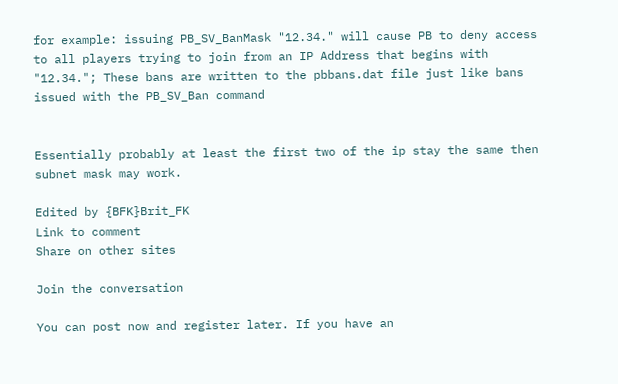for example: issuing PB_SV_BanMask "12.34." will cause PB to deny access to all players trying to join from an IP Address that begins with "12.34."; These bans are written to the pbbans.dat file just like bans issued with the PB_SV_Ban command


Essentially probably at least the first two of the ip stay the same then subnet mask may work.

Edited by {BFK}Brit_FK
Link to comment
Share on other sites

Join the conversation

You can post now and register later. If you have an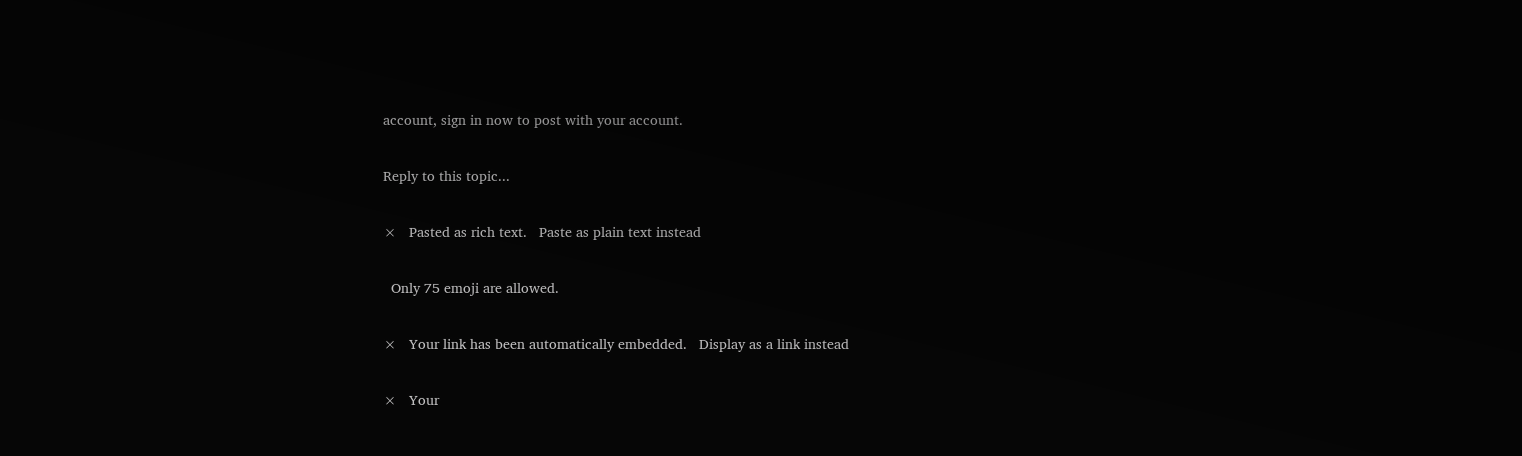account, sign in now to post with your account.

Reply to this topic...

×   Pasted as rich text.   Paste as plain text instead

  Only 75 emoji are allowed.

×   Your link has been automatically embedded.   Display as a link instead

×   Your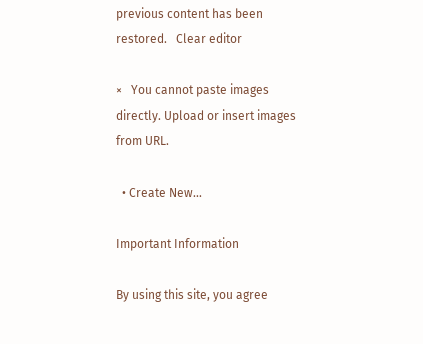previous content has been restored.   Clear editor

×   You cannot paste images directly. Upload or insert images from URL.

  • Create New...

Important Information

By using this site, you agree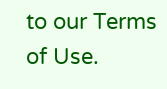to our Terms of Use.